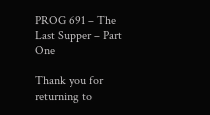PROG 691 – The Last Supper – Part One

Thank you for returning to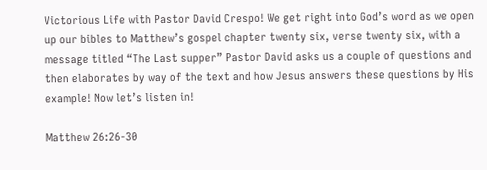Victorious Life with Pastor David Crespo! We get right into God’s word as we open up our bibles to Matthew’s gospel chapter twenty six, verse twenty six, with a message titled “The Last supper” Pastor David asks us a couple of questions and then elaborates by way of the text and how Jesus answers these questions by His example! Now let’s listen in!

Matthew 26:26-30